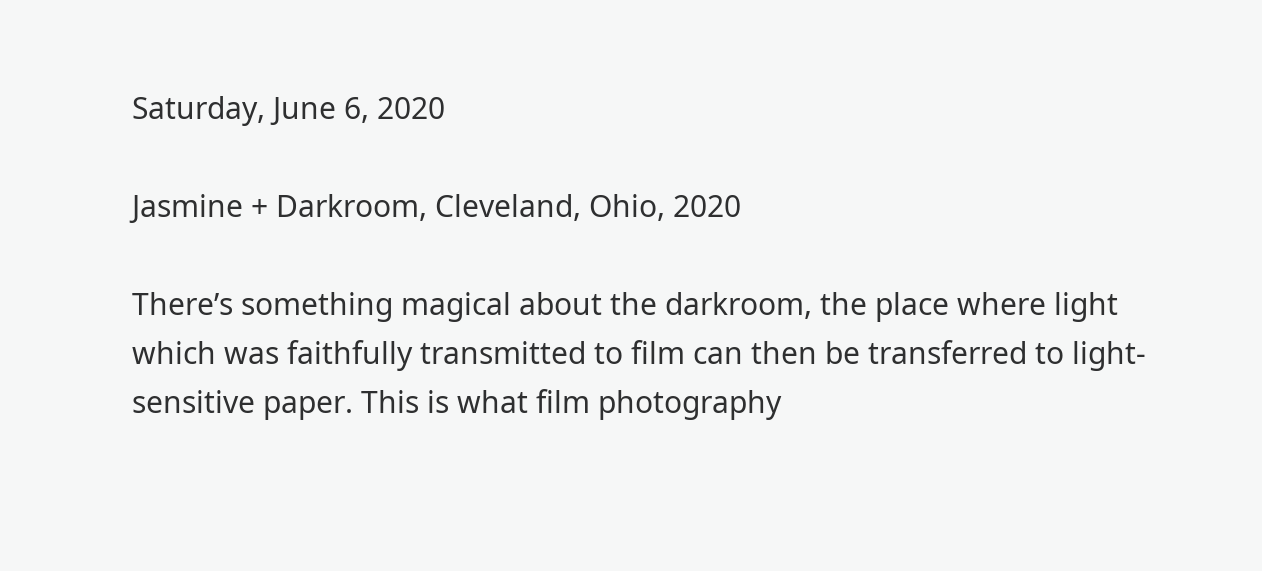Saturday, June 6, 2020

Jasmine + Darkroom, Cleveland, Ohio, 2020

There’s something magical about the darkroom, the place where light which was faithfully transmitted to film can then be transferred to light-sensitive paper. This is what film photography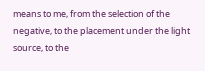means to me, from the selection of the negative, to the placement under the light source, to the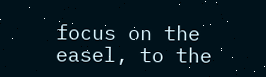focus on the easel, to the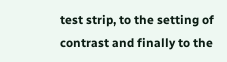test strip, to the setting of contrast and finally to the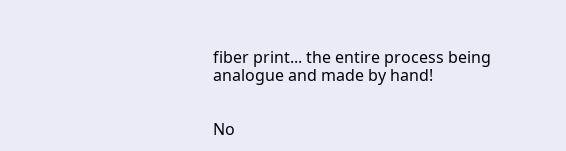fiber print... the entire process being analogue and made by hand!


No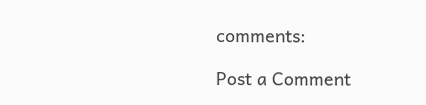comments:

Post a Comment